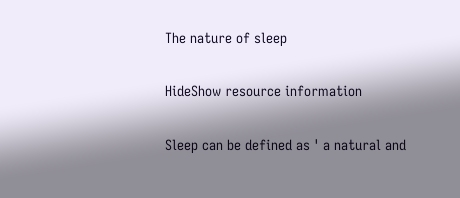The nature of sleep

HideShow resource information

Sleep can be defined as ' a natural and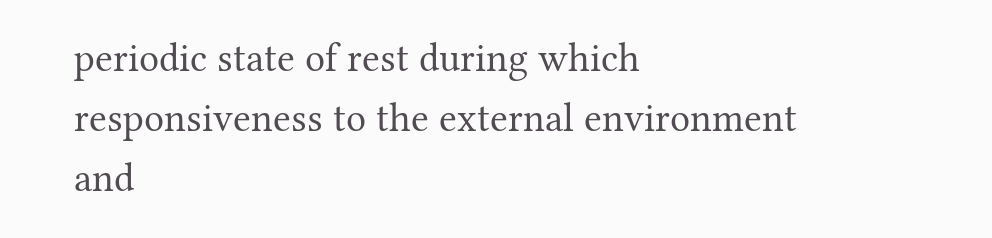periodic state of rest during which responsiveness to the external environment and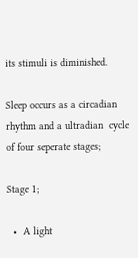its stimuli is diminished.

Sleep occurs as a circadian rhythm and a ultradian  cycle of four seperate stages;

Stage 1;

  •  A light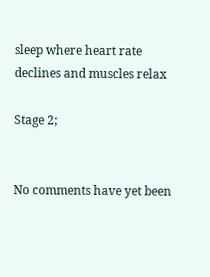sleep where heart rate declines and muscles relax

Stage 2;


No comments have yet been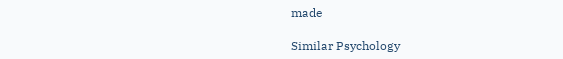made

Similar Psychology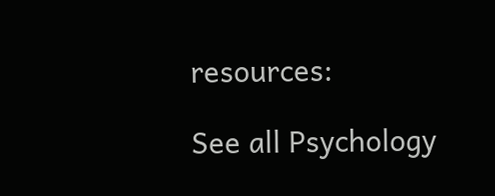resources:

See all Psychology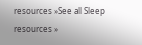resources »See all Sleep resources »